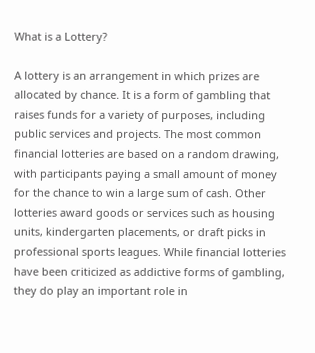What is a Lottery?

A lottery is an arrangement in which prizes are allocated by chance. It is a form of gambling that raises funds for a variety of purposes, including public services and projects. The most common financial lotteries are based on a random drawing, with participants paying a small amount of money for the chance to win a large sum of cash. Other lotteries award goods or services such as housing units, kindergarten placements, or draft picks in professional sports leagues. While financial lotteries have been criticized as addictive forms of gambling, they do play an important role in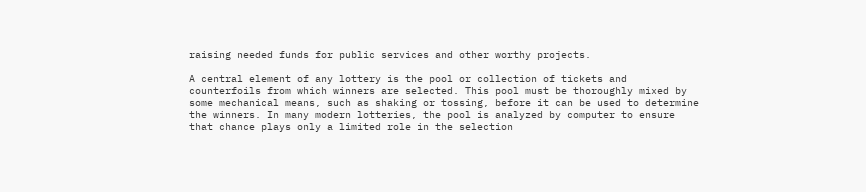raising needed funds for public services and other worthy projects.

A central element of any lottery is the pool or collection of tickets and counterfoils from which winners are selected. This pool must be thoroughly mixed by some mechanical means, such as shaking or tossing, before it can be used to determine the winners. In many modern lotteries, the pool is analyzed by computer to ensure that chance plays only a limited role in the selection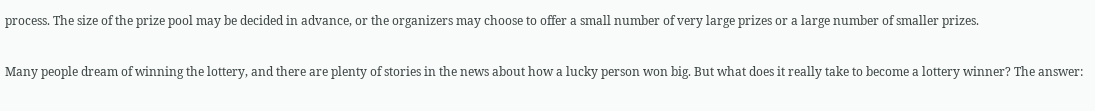process. The size of the prize pool may be decided in advance, or the organizers may choose to offer a small number of very large prizes or a large number of smaller prizes.

Many people dream of winning the lottery, and there are plenty of stories in the news about how a lucky person won big. But what does it really take to become a lottery winner? The answer: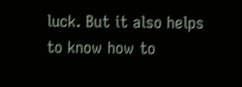luck. But it also helps to know how to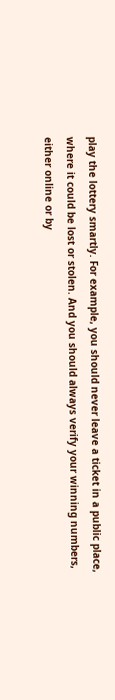play the lottery smartly. For example, you should never leave a ticket in a public place, where it could be lost or stolen. And you should always verify your winning numbers, either online or by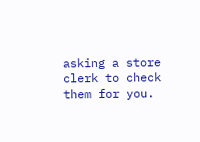asking a store clerk to check them for you.